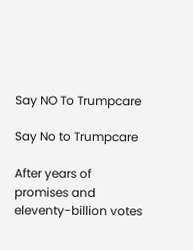Say NO To Trumpcare

Say No to Trumpcare

After years of promises and eleventy-billion votes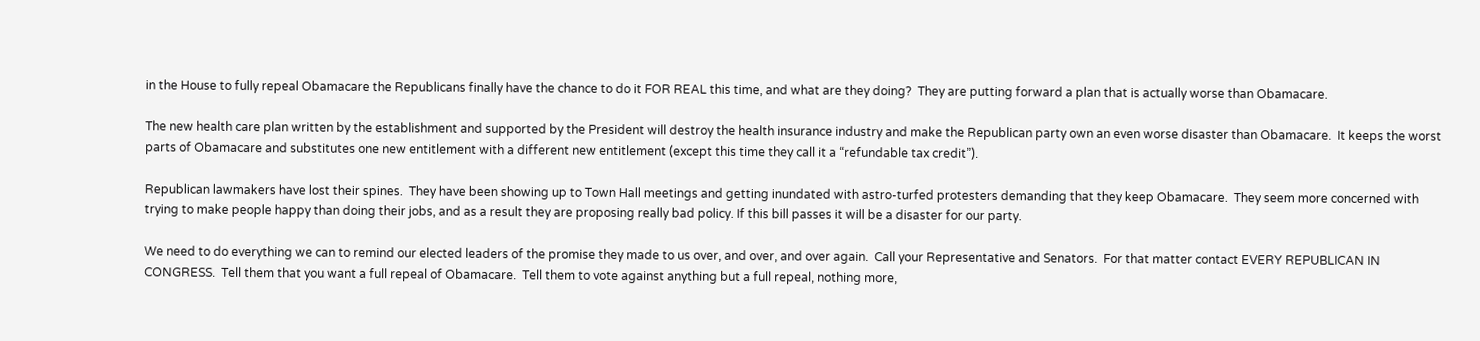in the House to fully repeal Obamacare the Republicans finally have the chance to do it FOR REAL this time, and what are they doing?  They are putting forward a plan that is actually worse than Obamacare.

The new health care plan written by the establishment and supported by the President will destroy the health insurance industry and make the Republican party own an even worse disaster than Obamacare.  It keeps the worst parts of Obamacare and substitutes one new entitlement with a different new entitlement (except this time they call it a “refundable tax credit”).

Republican lawmakers have lost their spines.  They have been showing up to Town Hall meetings and getting inundated with astro-turfed protesters demanding that they keep Obamacare.  They seem more concerned with trying to make people happy than doing their jobs, and as a result they are proposing really bad policy. If this bill passes it will be a disaster for our party.

We need to do everything we can to remind our elected leaders of the promise they made to us over, and over, and over again.  Call your Representative and Senators.  For that matter contact EVERY REPUBLICAN IN CONGRESS.  Tell them that you want a full repeal of Obamacare.  Tell them to vote against anything but a full repeal, nothing more,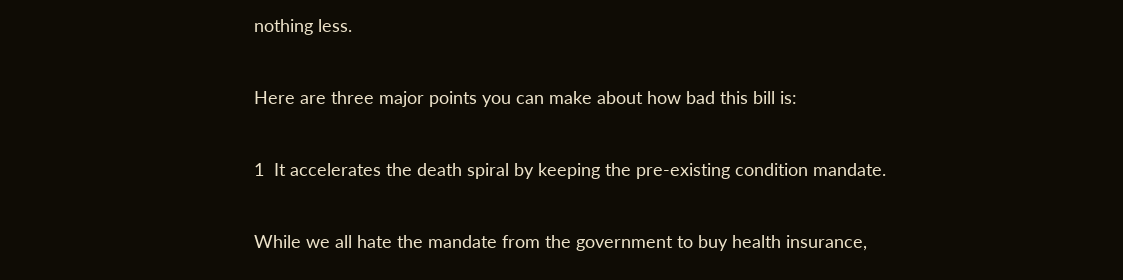nothing less.

Here are three major points you can make about how bad this bill is:

1  It accelerates the death spiral by keeping the pre-existing condition mandate.

While we all hate the mandate from the government to buy health insurance,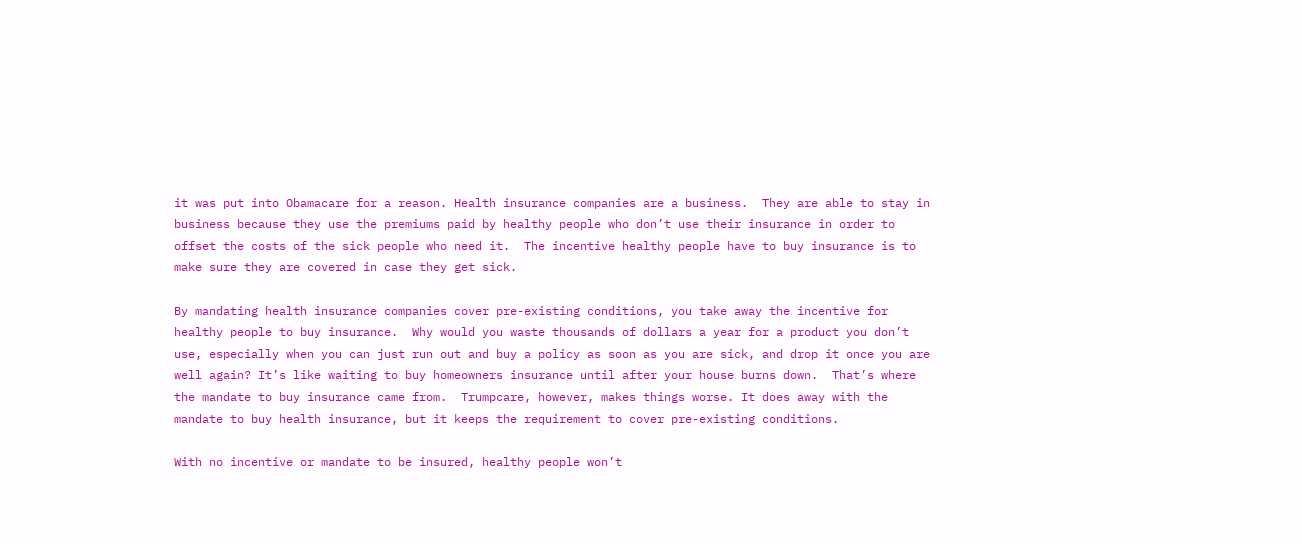it was put into Obamacare for a reason. Health insurance companies are a business.  They are able to stay in business because they use the premiums paid by healthy people who don’t use their insurance in order to offset the costs of the sick people who need it.  The incentive healthy people have to buy insurance is to make sure they are covered in case they get sick.

By mandating health insurance companies cover pre-existing conditions, you take away the incentive for healthy people to buy insurance.  Why would you waste thousands of dollars a year for a product you don’t use, especially when you can just run out and buy a policy as soon as you are sick, and drop it once you are well again? It’s like waiting to buy homeowners insurance until after your house burns down.  That’s where the mandate to buy insurance came from.  Trumpcare, however, makes things worse. It does away with the mandate to buy health insurance, but it keeps the requirement to cover pre-existing conditions.

With no incentive or mandate to be insured, healthy people won’t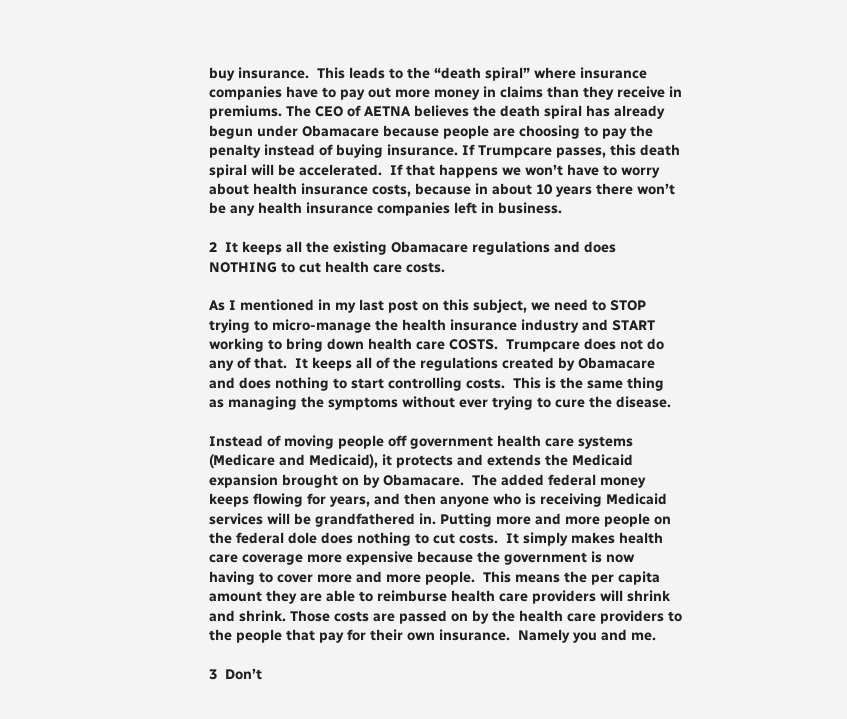buy insurance.  This leads to the “death spiral” where insurance companies have to pay out more money in claims than they receive in premiums. The CEO of AETNA believes the death spiral has already begun under Obamacare because people are choosing to pay the penalty instead of buying insurance. If Trumpcare passes, this death spiral will be accelerated.  If that happens we won’t have to worry about health insurance costs, because in about 10 years there won’t be any health insurance companies left in business.

2  It keeps all the existing Obamacare regulations and does NOTHING to cut health care costs.

As I mentioned in my last post on this subject, we need to STOP trying to micro-manage the health insurance industry and START working to bring down health care COSTS.  Trumpcare does not do any of that.  It keeps all of the regulations created by Obamacare and does nothing to start controlling costs.  This is the same thing as managing the symptoms without ever trying to cure the disease.

Instead of moving people off government health care systems (Medicare and Medicaid), it protects and extends the Medicaid expansion brought on by Obamacare.  The added federal money keeps flowing for years, and then anyone who is receiving Medicaid services will be grandfathered in. Putting more and more people on the federal dole does nothing to cut costs.  It simply makes health care coverage more expensive because the government is now having to cover more and more people.  This means the per capita amount they are able to reimburse health care providers will shrink and shrink. Those costs are passed on by the health care providers to the people that pay for their own insurance.  Namely you and me.

3  Don’t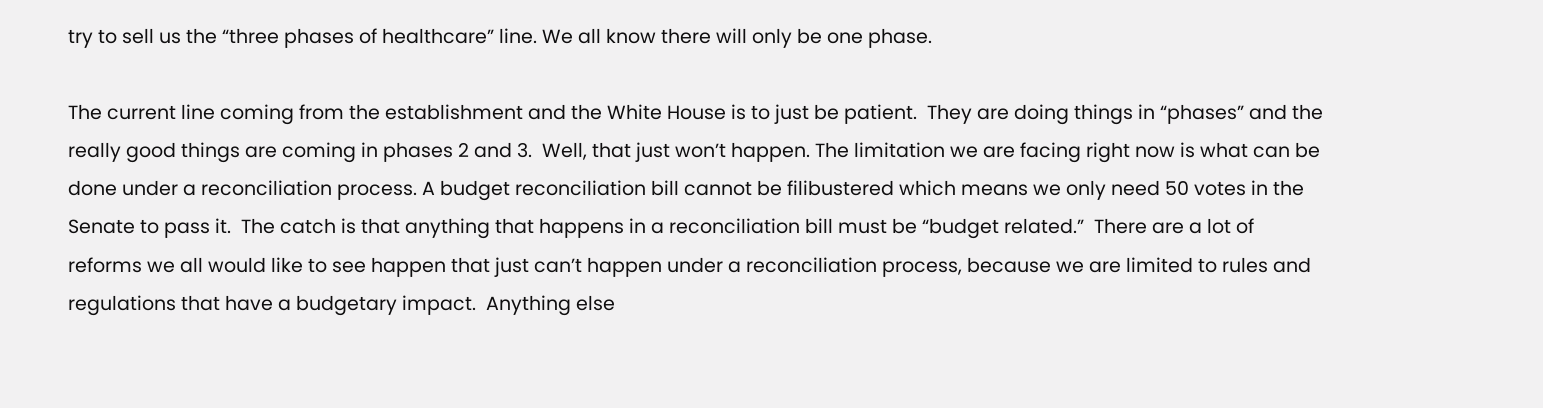try to sell us the “three phases of healthcare” line. We all know there will only be one phase.

The current line coming from the establishment and the White House is to just be patient.  They are doing things in “phases” and the really good things are coming in phases 2 and 3.  Well, that just won’t happen. The limitation we are facing right now is what can be done under a reconciliation process. A budget reconciliation bill cannot be filibustered which means we only need 50 votes in the Senate to pass it.  The catch is that anything that happens in a reconciliation bill must be “budget related.”  There are a lot of reforms we all would like to see happen that just can’t happen under a reconciliation process, because we are limited to rules and regulations that have a budgetary impact.  Anything else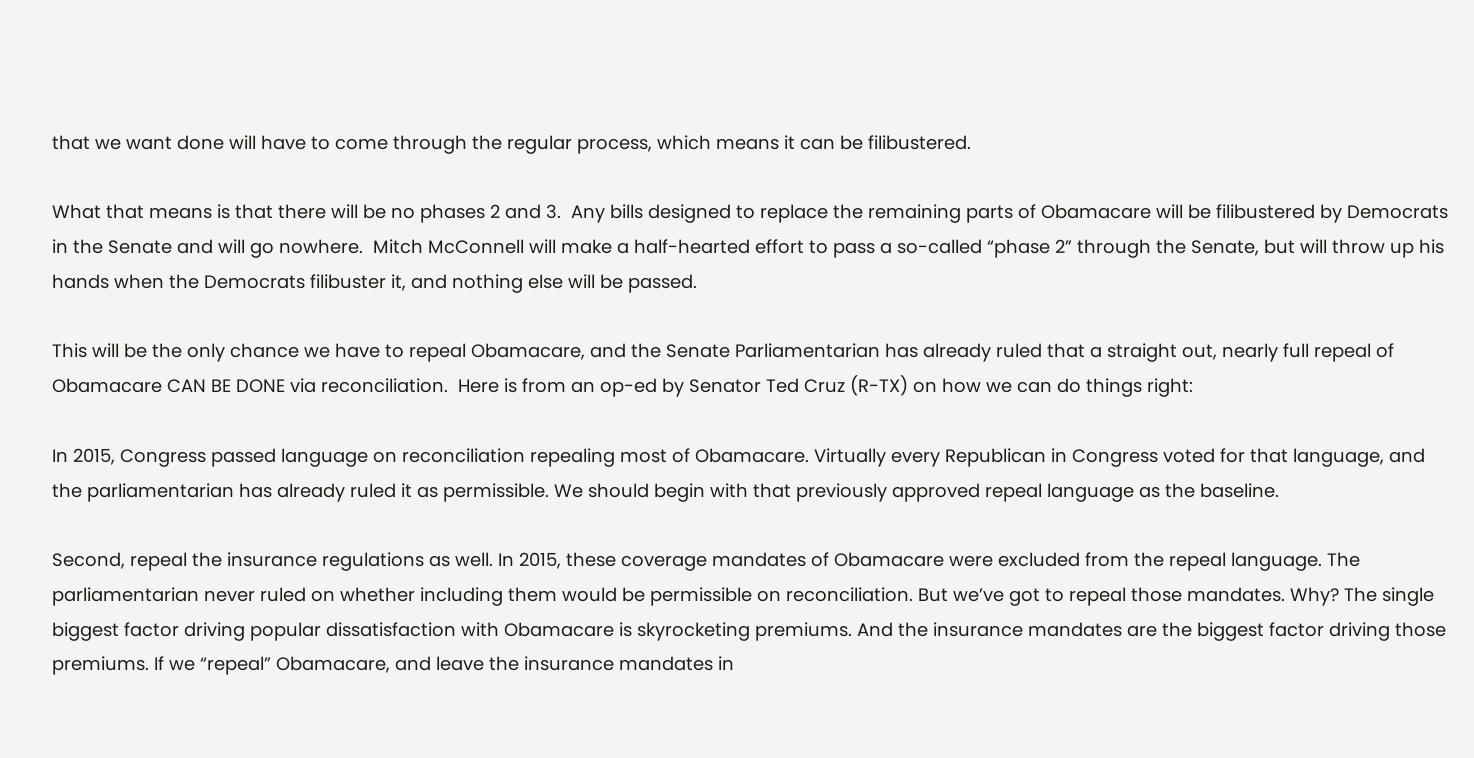that we want done will have to come through the regular process, which means it can be filibustered.

What that means is that there will be no phases 2 and 3.  Any bills designed to replace the remaining parts of Obamacare will be filibustered by Democrats in the Senate and will go nowhere.  Mitch McConnell will make a half-hearted effort to pass a so-called “phase 2” through the Senate, but will throw up his hands when the Democrats filibuster it, and nothing else will be passed.

This will be the only chance we have to repeal Obamacare, and the Senate Parliamentarian has already ruled that a straight out, nearly full repeal of Obamacare CAN BE DONE via reconciliation.  Here is from an op-ed by Senator Ted Cruz (R-TX) on how we can do things right:

In 2015, Congress passed language on reconciliation repealing most of Obamacare. Virtually every Republican in Congress voted for that language, and the parliamentarian has already ruled it as permissible. We should begin with that previously approved repeal language as the baseline.

Second, repeal the insurance regulations as well. In 2015, these coverage mandates of Obamacare were excluded from the repeal language. The parliamentarian never ruled on whether including them would be permissible on reconciliation. But we’ve got to repeal those mandates. Why? The single biggest factor driving popular dissatisfaction with Obamacare is skyrocketing premiums. And the insurance mandates are the biggest factor driving those premiums. If we “repeal” Obamacare, and leave the insurance mandates in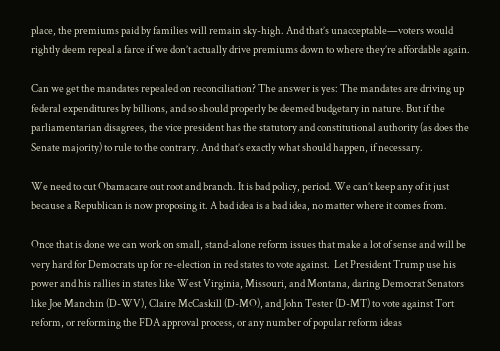place, the premiums paid by families will remain sky-high. And that’s unacceptable—voters would rightly deem repeal a farce if we don’t actually drive premiums down to where they’re affordable again.

Can we get the mandates repealed on reconciliation? The answer is yes: The mandates are driving up federal expenditures by billions, and so should properly be deemed budgetary in nature. But if the parliamentarian disagrees, the vice president has the statutory and constitutional authority (as does the Senate majority) to rule to the contrary. And that’s exactly what should happen, if necessary.

We need to cut Obamacare out root and branch. It is bad policy, period. We can’t keep any of it just because a Republican is now proposing it. A bad idea is a bad idea, no matter where it comes from.

Once that is done we can work on small, stand-alone reform issues that make a lot of sense and will be very hard for Democrats up for re-election in red states to vote against.  Let President Trump use his power and his rallies in states like West Virginia, Missouri, and Montana, daring Democrat Senators like Joe Manchin (D-WV), Claire McCaskill (D-MO), and John Tester (D-MT) to vote against Tort reform, or reforming the FDA approval process, or any number of popular reform ideas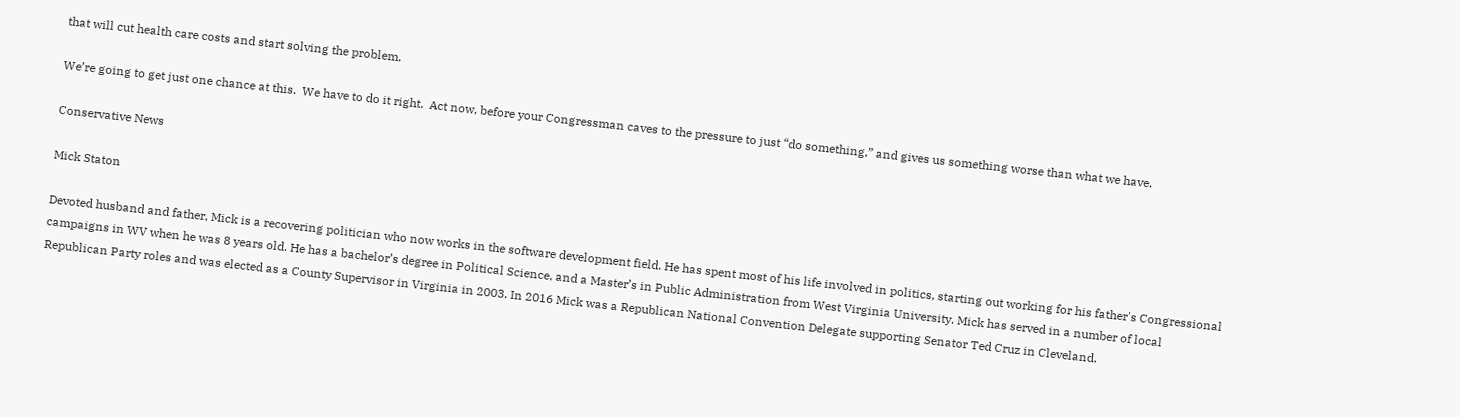that will cut health care costs and start solving the problem.

We’re going to get just one chance at this.  We have to do it right.  Act now, before your Congressman caves to the pressure to just “do something,” and gives us something worse than what we have.

Conservative News

Mick Staton

Devoted husband and father, Mick is a recovering politician who now works in the software development field. He has spent most of his life involved in politics, starting out working for his father's Congressional campaigns in WV when he was 8 years old. He has a bachelor’s degree in Political Science, and a Master’s in Public Administration from West Virginia University. Mick has served in a number of local Republican Party roles and was elected as a County Supervisor in Virginia in 2003. In 2016 Mick was a Republican National Convention Delegate supporting Senator Ted Cruz in Cleveland.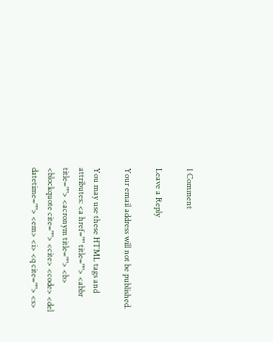1 Comment

Leave a Reply

Your email address will not be published.

You may use these HTML tags and attributes: <a href="" title=""> <abbr title=""> <acronym title=""> <b> <blockquote cite=""> <cite> <code> <del datetime=""> <em> <i> <q cite=""> <s>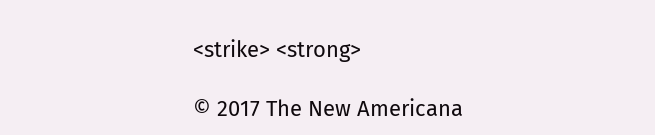<strike> <strong>

© 2017 The New Americana